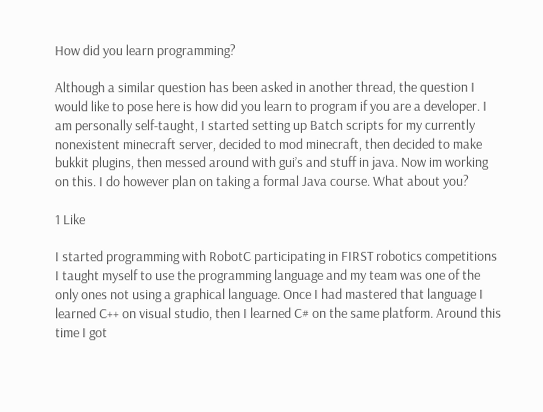How did you learn programming?

Although a similar question has been asked in another thread, the question I would like to pose here is how did you learn to program if you are a developer. I am personally self-taught, I started setting up Batch scripts for my currently nonexistent minecraft server, decided to mod minecraft, then decided to make bukkit plugins, then messed around with gui’s and stuff in java. Now im working on this. I do however plan on taking a formal Java course. What about you?

1 Like

I started programming with RobotC participating in FIRST robotics competitions I taught myself to use the programming language and my team was one of the only ones not using a graphical language. Once I had mastered that language I learned C++ on visual studio, then I learned C# on the same platform. Around this time I got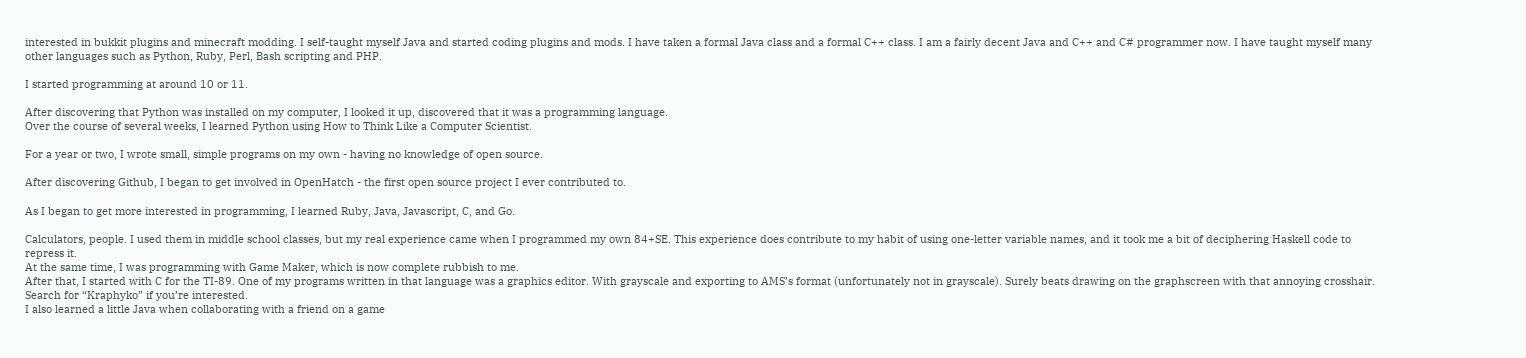interested in bukkit plugins and minecraft modding. I self-taught myself Java and started coding plugins and mods. I have taken a formal Java class and a formal C++ class. I am a fairly decent Java and C++ and C# programmer now. I have taught myself many other languages such as Python, Ruby, Perl, Bash scripting and PHP.

I started programming at around 10 or 11.

After discovering that Python was installed on my computer, I looked it up, discovered that it was a programming language.
Over the course of several weeks, I learned Python using How to Think Like a Computer Scientist.

For a year or two, I wrote small, simple programs on my own - having no knowledge of open source.

After discovering Github, I began to get involved in OpenHatch - the first open source project I ever contributed to.

As I began to get more interested in programming, I learned Ruby, Java, Javascript, C, and Go.

Calculators, people. I used them in middle school classes, but my real experience came when I programmed my own 84+SE. This experience does contribute to my habit of using one-letter variable names, and it took me a bit of deciphering Haskell code to repress it.
At the same time, I was programming with Game Maker, which is now complete rubbish to me.
After that, I started with C for the TI-89. One of my programs written in that language was a graphics editor. With grayscale and exporting to AMS’s format (unfortunately not in grayscale). Surely beats drawing on the graphscreen with that annoying crosshair. Search for “Kraphyko” if you’re interested.
I also learned a little Java when collaborating with a friend on a game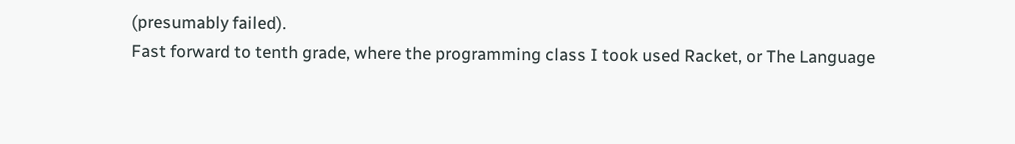(presumably failed).
Fast forward to tenth grade, where the programming class I took used Racket, or The Language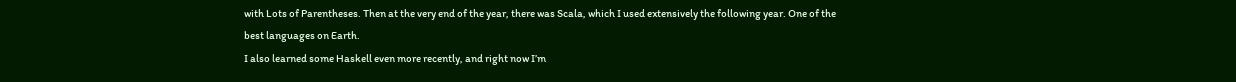with Lots of Parentheses. Then at the very end of the year, there was Scala, which I used extensively the following year. One of the best languages on Earth.
I also learned some Haskell even more recently, and right now I’m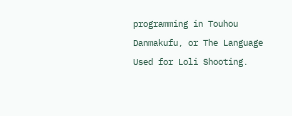programming in Touhou Danmakufu, or The Language Used for Loli Shooting.